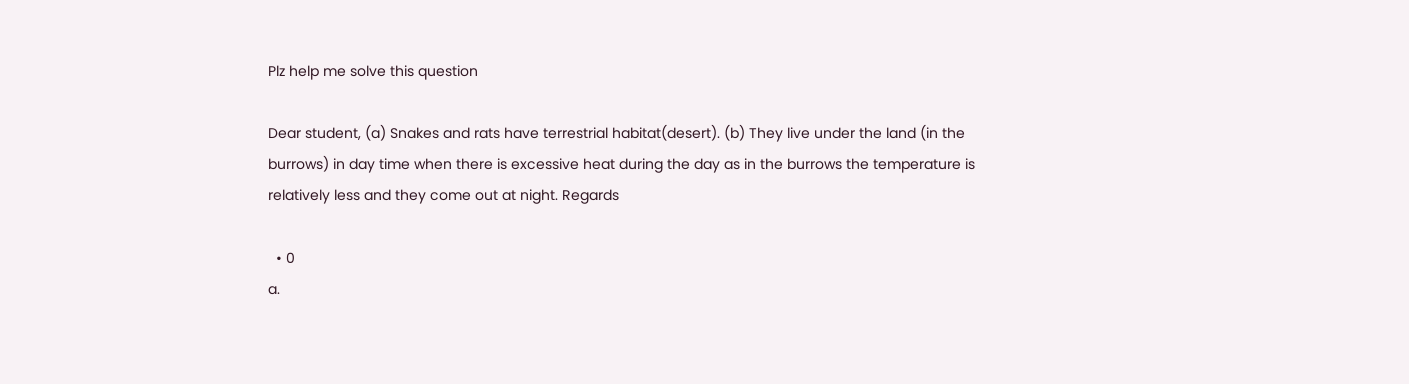Plz help me solve this question

Dear student, (a) Snakes and rats have terrestrial habitat(desert). (b) They live under the land (in the burrows) in day time when there is excessive heat during the day as in the burrows the temperature is relatively less and they come out at night. Regards

  • 0
a.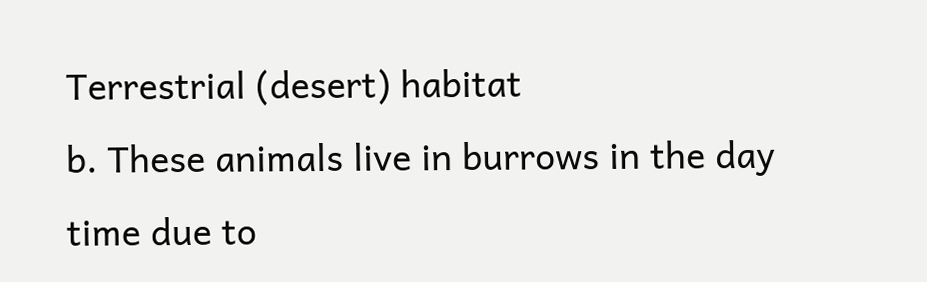Terrestrial (desert) habitat
b. These animals live in burrows in the day time due to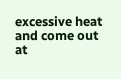excessive heat and come out at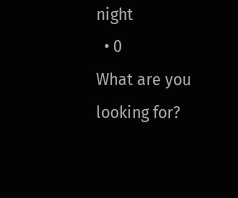night
  • 0
What are you looking for?